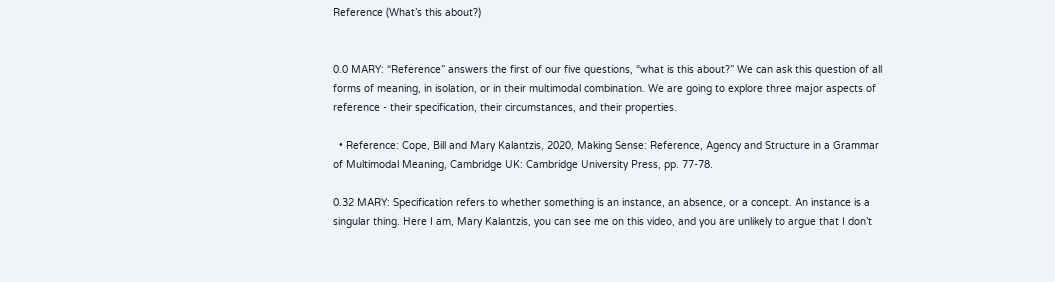Reference (What’s this about?)


0.0 MARY: “Reference” answers the first of our five questions, “what is this about?” We can ask this question of all forms of meaning, in isolation, or in their multimodal combination. We are going to explore three major aspects of reference - their specification, their circumstances, and their properties.

  • Reference: Cope, Bill and Mary Kalantzis, 2020, Making Sense: Reference, Agency and Structure in a Grammar of Multimodal Meaning, Cambridge UK: Cambridge University Press, pp. 77-78.

0.32 MARY: Specification refers to whether something is an instance, an absence, or a concept. An instance is a singular thing. Here I am, Mary Kalantzis, you can see me on this video, and you are unlikely to argue that I don’t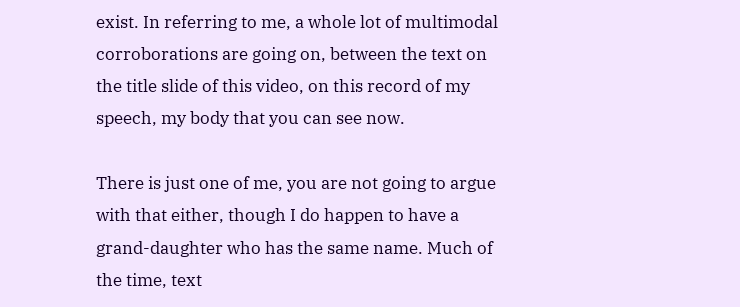exist. In referring to me, a whole lot of multimodal corroborations are going on, between the text on the title slide of this video, on this record of my speech, my body that you can see now.

There is just one of me, you are not going to argue with that either, though I do happen to have a grand-daughter who has the same name. Much of the time, text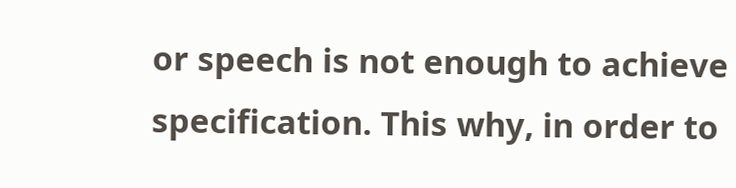or speech is not enough to achieve specification. This why, in order to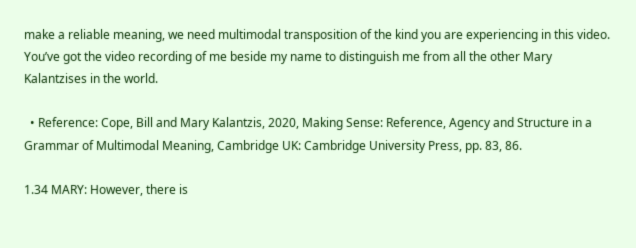make a reliable meaning, we need multimodal transposition of the kind you are experiencing in this video. You’ve got the video recording of me beside my name to distinguish me from all the other Mary Kalantzises in the world.

  • Reference: Cope, Bill and Mary Kalantzis, 2020, Making Sense: Reference, Agency and Structure in a Grammar of Multimodal Meaning, Cambridge UK: Cambridge University Press, pp. 83, 86.

1.34 MARY: However, there is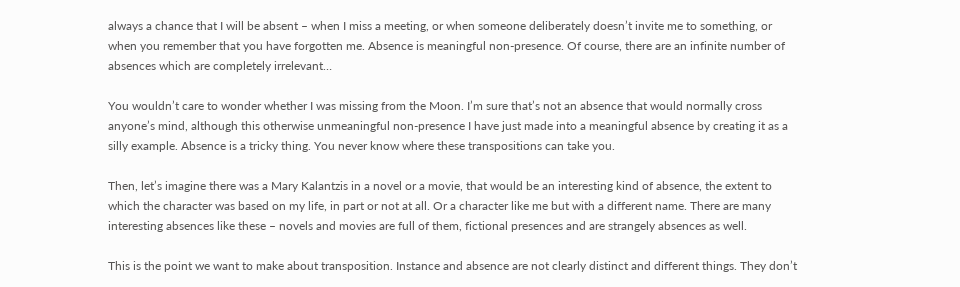always a chance that I will be absent – when I miss a meeting, or when someone deliberately doesn’t invite me to something, or when you remember that you have forgotten me. Absence is meaningful non-presence. Of course, there are an infinite number of absences which are completely irrelevant…

You wouldn’t care to wonder whether I was missing from the Moon. I’m sure that’s not an absence that would normally cross anyone’s mind, although this otherwise unmeaningful non-presence I have just made into a meaningful absence by creating it as a silly example. Absence is a tricky thing. You never know where these transpositions can take you.

Then, let’s imagine there was a Mary Kalantzis in a novel or a movie, that would be an interesting kind of absence, the extent to which the character was based on my life, in part or not at all. Or a character like me but with a different name. There are many interesting absences like these – novels and movies are full of them, fictional presences and are strangely absences as well.

This is the point we want to make about transposition. Instance and absence are not clearly distinct and different things. They don’t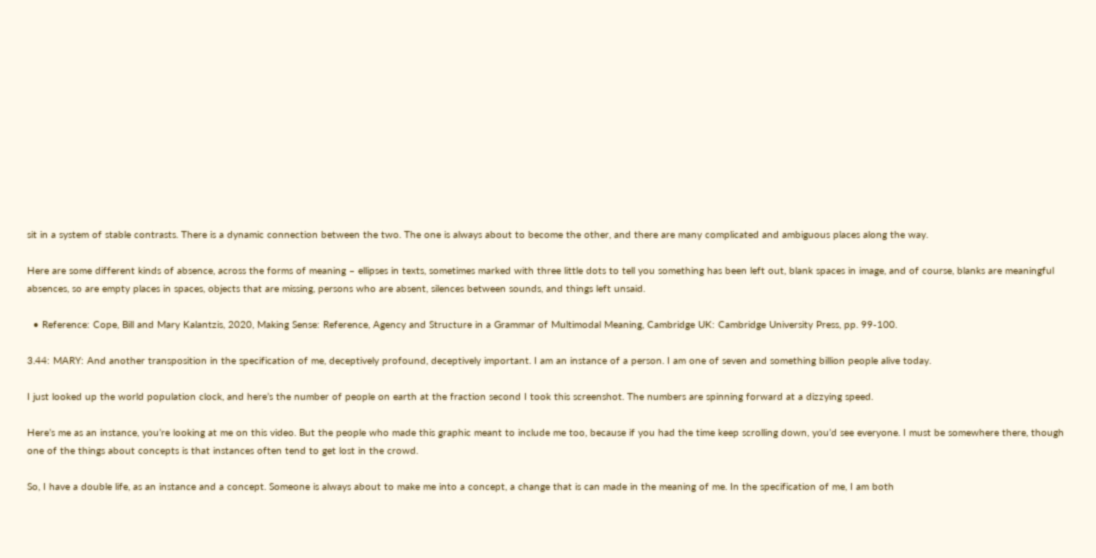sit in a system of stable contrasts. There is a dynamic connection between the two. The one is always about to become the other, and there are many complicated and ambiguous places along the way.

Here are some different kinds of absence, across the forms of meaning – ellipses in texts, sometimes marked with three little dots to tell you something has been left out, blank spaces in image, and of course, blanks are meaningful absences, so are empty places in spaces, objects that are missing, persons who are absent, silences between sounds, and things left unsaid.

  • Reference: Cope, Bill and Mary Kalantzis, 2020, Making Sense: Reference, Agency and Structure in a Grammar of Multimodal Meaning, Cambridge UK: Cambridge University Press, pp. 99-100.

3.44: MARY: And another transposition in the specification of me, deceptively profound, deceptively important. I am an instance of a person. I am one of seven and something billion people alive today.

I just looked up the world population clock, and here’s the number of people on earth at the fraction second I took this screenshot. The numbers are spinning forward at a dizzying speed.

Here’s me as an instance, you’re looking at me on this video. But the people who made this graphic meant to include me too, because if you had the time keep scrolling down, you’d see everyone. I must be somewhere there, though one of the things about concepts is that instances often tend to get lost in the crowd.

So, I have a double life, as an instance and a concept. Someone is always about to make me into a concept, a change that is can made in the meaning of me. In the specification of me, I am both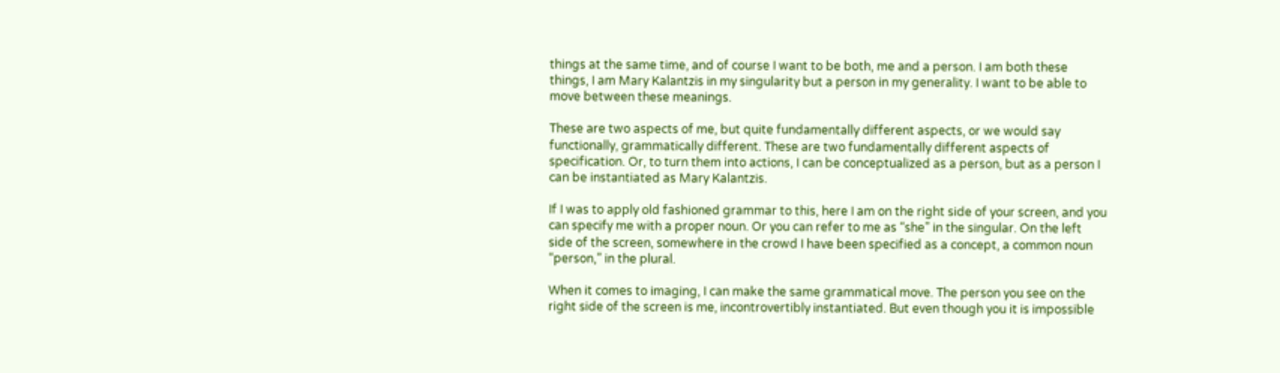things at the same time, and of course I want to be both, me and a person. I am both these things, I am Mary Kalantzis in my singularity but a person in my generality. I want to be able to move between these meanings.

These are two aspects of me, but quite fundamentally different aspects, or we would say functionally, grammatically different. These are two fundamentally different aspects of specification. Or, to turn them into actions, I can be conceptualized as a person, but as a person I can be instantiated as Mary Kalantzis.

If I was to apply old fashioned grammar to this, here I am on the right side of your screen, and you can specify me with a proper noun. Or you can refer to me as “she” in the singular. On the left side of the screen, somewhere in the crowd I have been specified as a concept, a common noun “person,” in the plural.

When it comes to imaging, I can make the same grammatical move. The person you see on the right side of the screen is me, incontrovertibly instantiated. But even though you it is impossible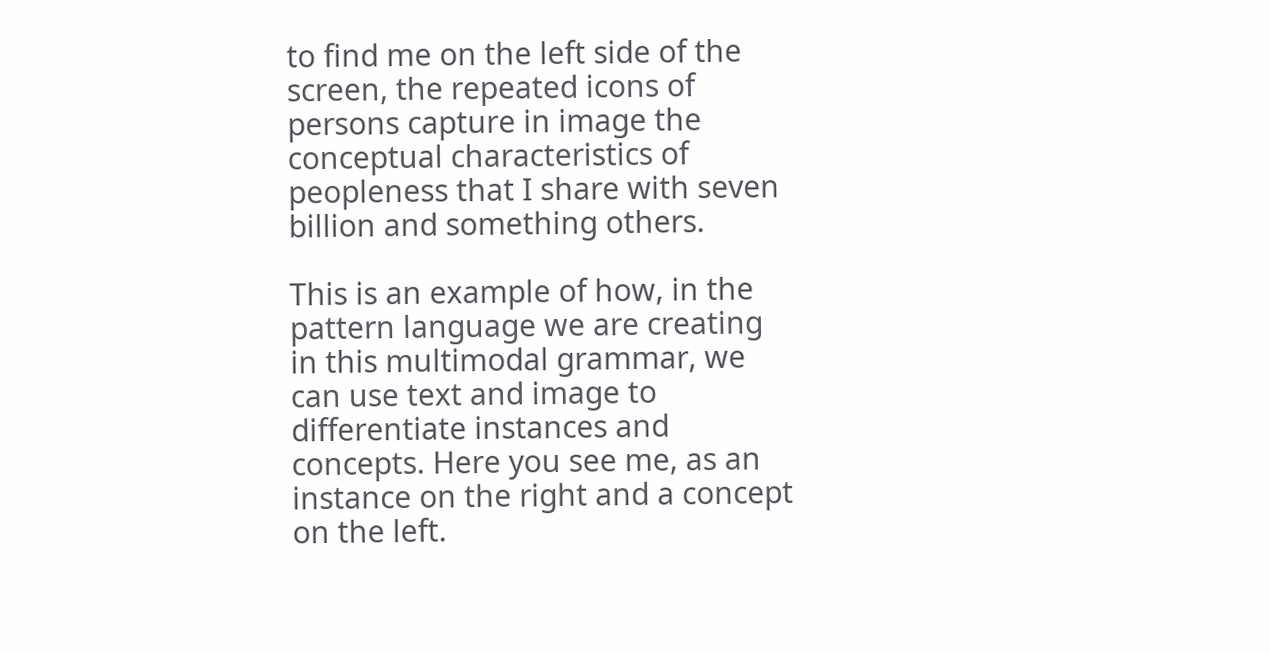to find me on the left side of the screen, the repeated icons of persons capture in image the conceptual characteristics of peopleness that I share with seven billion and something others.

This is an example of how, in the pattern language we are creating in this multimodal grammar, we can use text and image to differentiate instances and concepts. Here you see me, as an instance on the right and a concept on the left.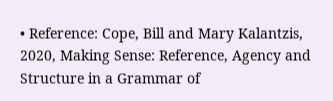• Reference: Cope, Bill and Mary Kalantzis, 2020, Making Sense: Reference, Agency and Structure in a Grammar of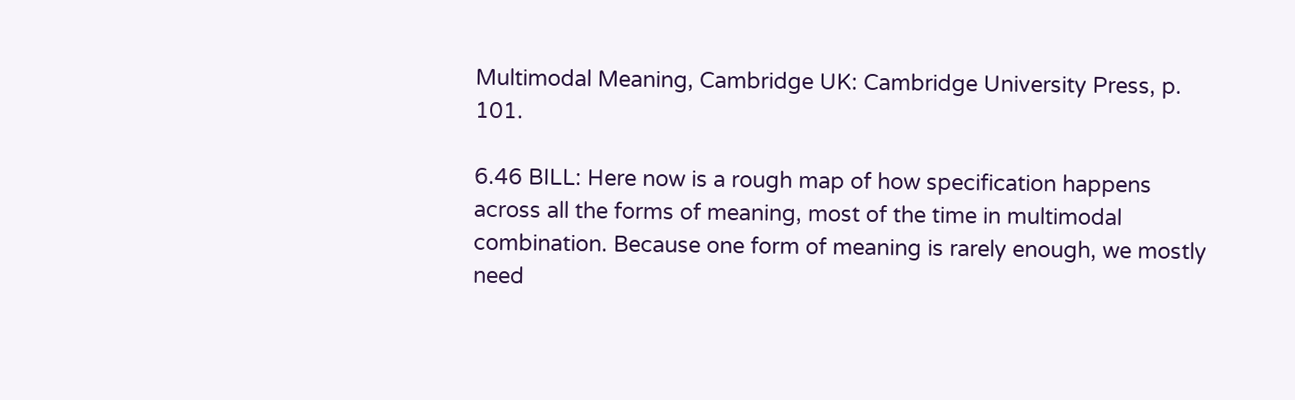Multimodal Meaning, Cambridge UK: Cambridge University Press, p. 101.

6.46 BILL: Here now is a rough map of how specification happens across all the forms of meaning, most of the time in multimodal combination. Because one form of meaning is rarely enough, we mostly need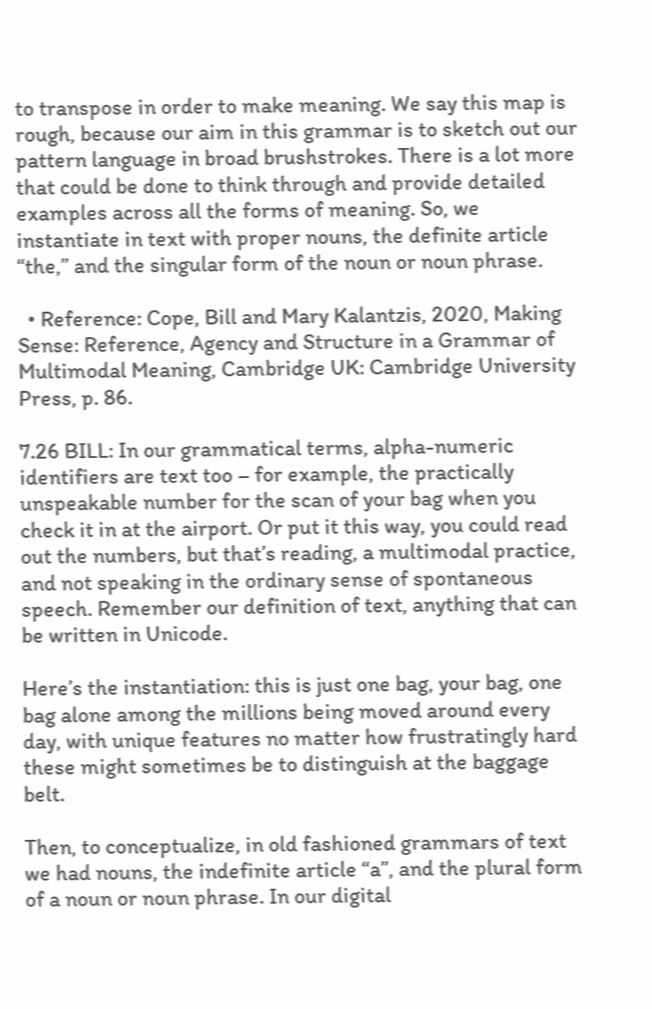to transpose in order to make meaning. We say this map is rough, because our aim in this grammar is to sketch out our pattern language in broad brushstrokes. There is a lot more that could be done to think through and provide detailed examples across all the forms of meaning. So, we instantiate in text with proper nouns, the definite article “the,” and the singular form of the noun or noun phrase.

  • Reference: Cope, Bill and Mary Kalantzis, 2020, Making Sense: Reference, Agency and Structure in a Grammar of Multimodal Meaning, Cambridge UK: Cambridge University Press, p. 86.

7.26 BILL: In our grammatical terms, alpha-numeric identifiers are text too – for example, the practically unspeakable number for the scan of your bag when you check it in at the airport. Or put it this way, you could read out the numbers, but that’s reading, a multimodal practice, and not speaking in the ordinary sense of spontaneous speech. Remember our definition of text, anything that can be written in Unicode.

Here’s the instantiation: this is just one bag, your bag, one bag alone among the millions being moved around every day, with unique features no matter how frustratingly hard these might sometimes be to distinguish at the baggage belt.

Then, to conceptualize, in old fashioned grammars of text we had nouns, the indefinite article “a”, and the plural form of a noun or noun phrase. In our digital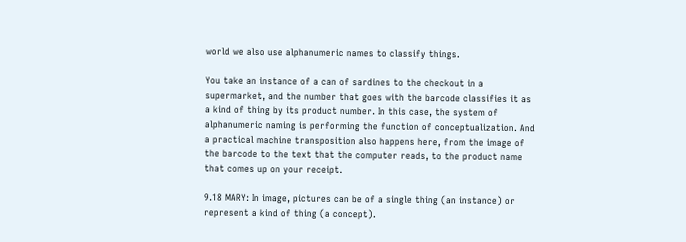world we also use alphanumeric names to classify things.

You take an instance of a can of sardines to the checkout in a supermarket, and the number that goes with the barcode classifies it as a kind of thing by its product number. In this case, the system of alphanumeric naming is performing the function of conceptualization. And a practical machine transposition also happens here, from the image of the barcode to the text that the computer reads, to the product name that comes up on your receipt.

9.18 MARY: In image, pictures can be of a single thing (an instance) or represent a kind of thing (a concept).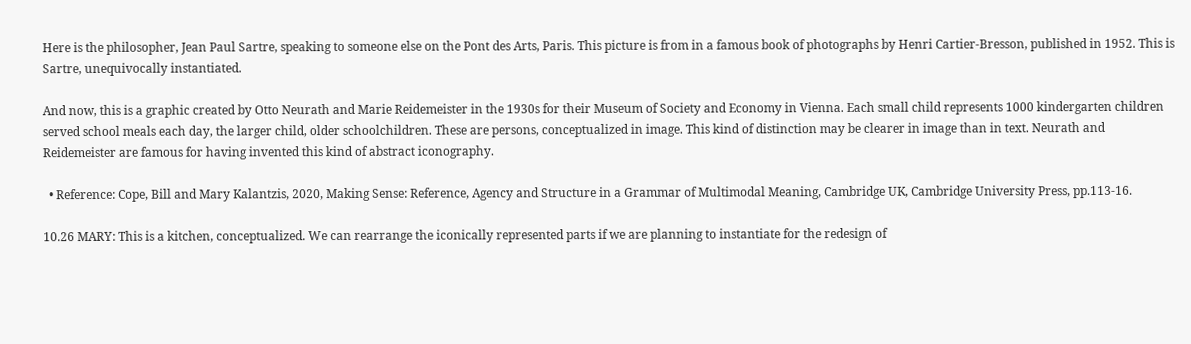Here is the philosopher, Jean Paul Sartre, speaking to someone else on the Pont des Arts, Paris. This picture is from in a famous book of photographs by Henri Cartier-Bresson, published in 1952. This is Sartre, unequivocally instantiated.

And now, this is a graphic created by Otto Neurath and Marie Reidemeister in the 1930s for their Museum of Society and Economy in Vienna. Each small child represents 1000 kindergarten children served school meals each day, the larger child, older schoolchildren. These are persons, conceptualized in image. This kind of distinction may be clearer in image than in text. Neurath and Reidemeister are famous for having invented this kind of abstract iconography.

  • Reference: Cope, Bill and Mary Kalantzis, 2020, Making Sense: Reference, Agency and Structure in a Grammar of Multimodal Meaning, Cambridge UK, Cambridge University Press, pp.113-16.

10.26 MARY: This is a kitchen, conceptualized. We can rearrange the iconically represented parts if we are planning to instantiate for the redesign of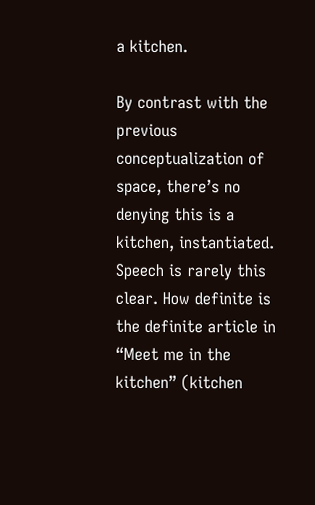a kitchen.

By contrast with the previous conceptualization of space, there’s no denying this is a kitchen, instantiated. Speech is rarely this clear. How definite is the definite article in “Meet me in the kitchen” (kitchen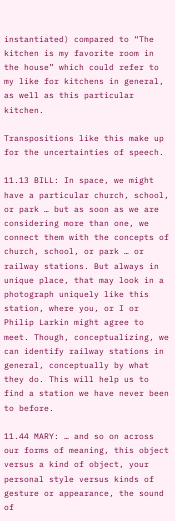instantiated) compared to “The kitchen is my favorite room in the house” which could refer to my like for kitchens in general, as well as this particular kitchen.

Transpositions like this make up for the uncertainties of speech.

11.13 BILL: In space, we might have a particular church, school, or park … but as soon as we are considering more than one, we connect them with the concepts of church, school, or park … or railway stations. But always in unique place, that may look in a photograph uniquely like this station, where you, or I or Philip Larkin might agree to meet. Though, conceptualizing, we can identify railway stations in general, conceptually by what they do. This will help us to find a station we have never been to before.

11.44 MARY: … and so on across our forms of meaning, this object versus a kind of object, your personal style versus kinds of gesture or appearance, the sound of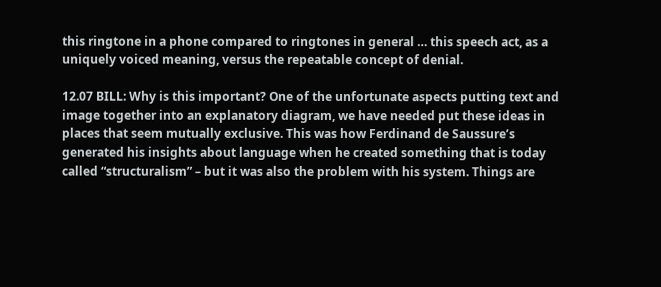this ringtone in a phone compared to ringtones in general … this speech act, as a uniquely voiced meaning, versus the repeatable concept of denial.

12.07 BILL: Why is this important? One of the unfortunate aspects putting text and image together into an explanatory diagram, we have needed put these ideas in places that seem mutually exclusive. This was how Ferdinand de Saussure’s generated his insights about language when he created something that is today called “structuralism” – but it was also the problem with his system. Things are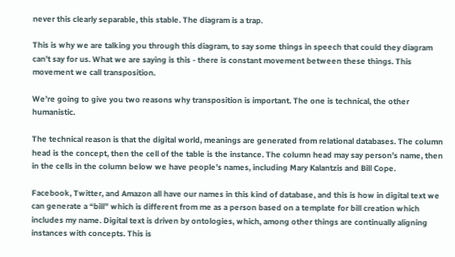never this clearly separable, this stable. The diagram is a trap.

This is why we are talking you through this diagram, to say some things in speech that could they diagram can’t say for us. What we are saying is this - there is constant movement between these things. This movement we call transposition.

We’re going to give you two reasons why transposition is important. The one is technical, the other humanistic.

The technical reason is that the digital world, meanings are generated from relational databases. The column head is the concept, then the cell of the table is the instance. The column head may say person’s name, then in the cells in the column below we have people’s names, including Mary Kalantzis and Bill Cope.

Facebook, Twitter, and Amazon all have our names in this kind of database, and this is how in digital text we can generate a “bill” which is different from me as a person based on a template for bill creation which includes my name. Digital text is driven by ontologies, which, among other things are continually aligning instances with concepts. This is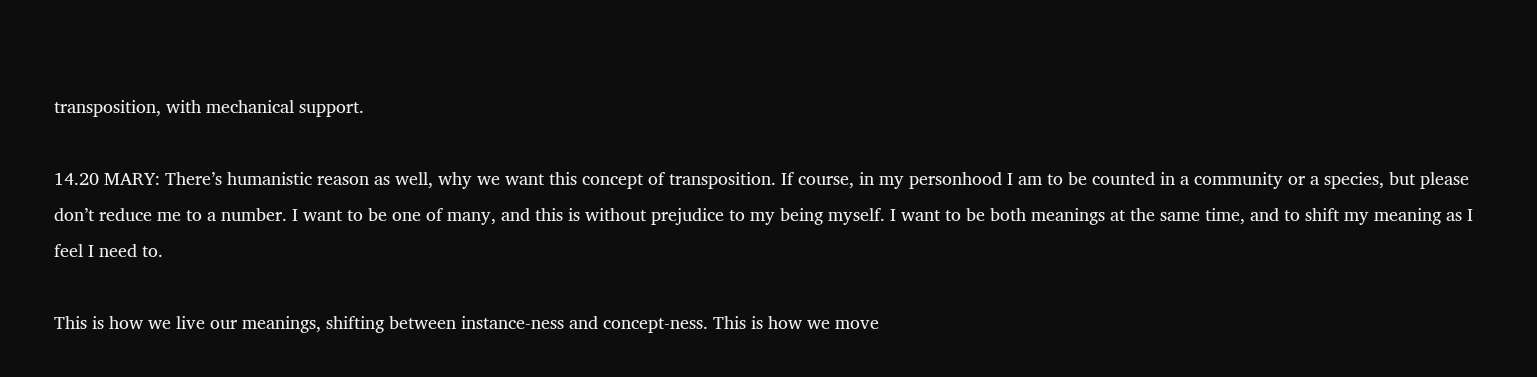transposition, with mechanical support.

14.20 MARY: There’s humanistic reason as well, why we want this concept of transposition. If course, in my personhood I am to be counted in a community or a species, but please don’t reduce me to a number. I want to be one of many, and this is without prejudice to my being myself. I want to be both meanings at the same time, and to shift my meaning as I feel I need to.

This is how we live our meanings, shifting between instance-ness and concept-ness. This is how we move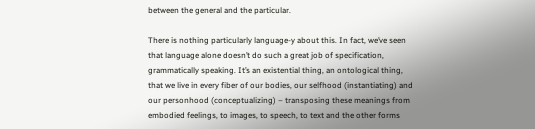between the general and the particular.

There is nothing particularly language-y about this. In fact, we’ve seen that language alone doesn’t do such a great job of specification, grammatically speaking. It’s an existential thing, an ontological thing, that we live in every fiber of our bodies, our selfhood (instantiating) and our personhood (conceptualizing) – transposing these meanings from embodied feelings, to images, to speech, to text and the other forms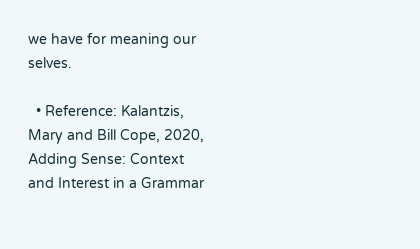we have for meaning our selves.

  • Reference: Kalantzis, Mary and Bill Cope, 2020, Adding Sense: Context and Interest in a Grammar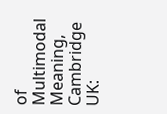of Multimodal Meaning, Cambridge UK: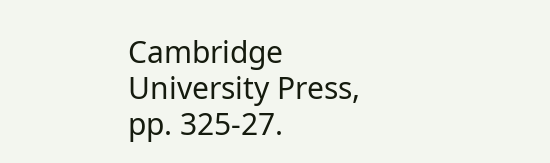Cambridge University Press, pp. 325-27.